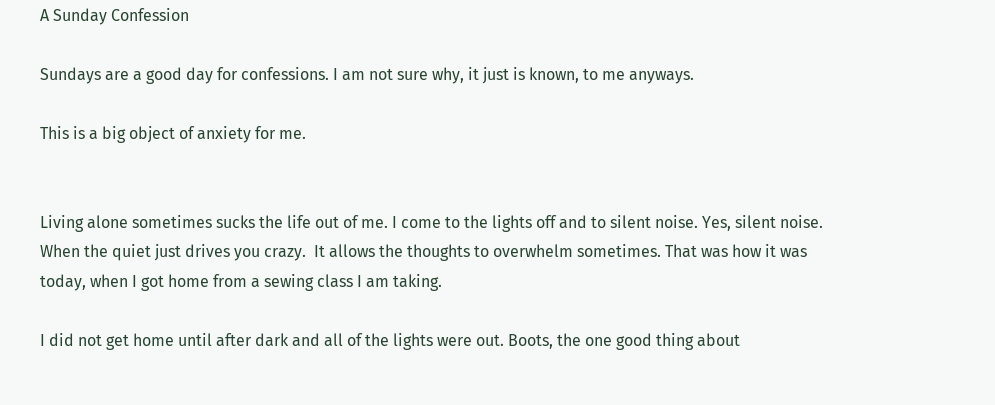A Sunday Confession

Sundays are a good day for confessions. I am not sure why, it just is known, to me anyways.

This is a big object of anxiety for me.


Living alone sometimes sucks the life out of me. I come to the lights off and to silent noise. Yes, silent noise. When the quiet just drives you crazy.  It allows the thoughts to overwhelm sometimes. That was how it was today, when I got home from a sewing class I am taking.

I did not get home until after dark and all of the lights were out. Boots, the one good thing about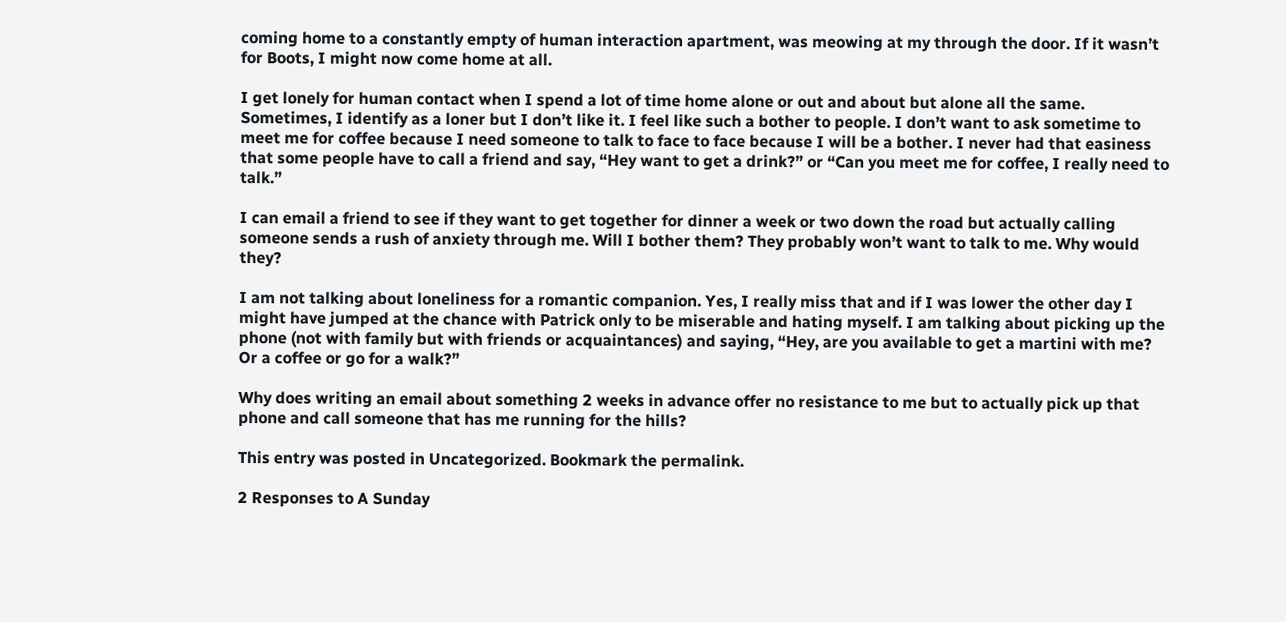coming home to a constantly empty of human interaction apartment, was meowing at my through the door. If it wasn’t for Boots, I might now come home at all.

I get lonely for human contact when I spend a lot of time home alone or out and about but alone all the same. Sometimes, I identify as a loner but I don’t like it. I feel like such a bother to people. I don’t want to ask sometime to meet me for coffee because I need someone to talk to face to face because I will be a bother. I never had that easiness that some people have to call a friend and say, “Hey want to get a drink?” or “Can you meet me for coffee, I really need to talk.”

I can email a friend to see if they want to get together for dinner a week or two down the road but actually calling someone sends a rush of anxiety through me. Will I bother them? They probably won’t want to talk to me. Why would they?

I am not talking about loneliness for a romantic companion. Yes, I really miss that and if I was lower the other day I might have jumped at the chance with Patrick only to be miserable and hating myself. I am talking about picking up the phone (not with family but with friends or acquaintances) and saying, “Hey, are you available to get a martini with me? Or a coffee or go for a walk?”

Why does writing an email about something 2 weeks in advance offer no resistance to me but to actually pick up that phone and call someone that has me running for the hills?

This entry was posted in Uncategorized. Bookmark the permalink.

2 Responses to A Sunday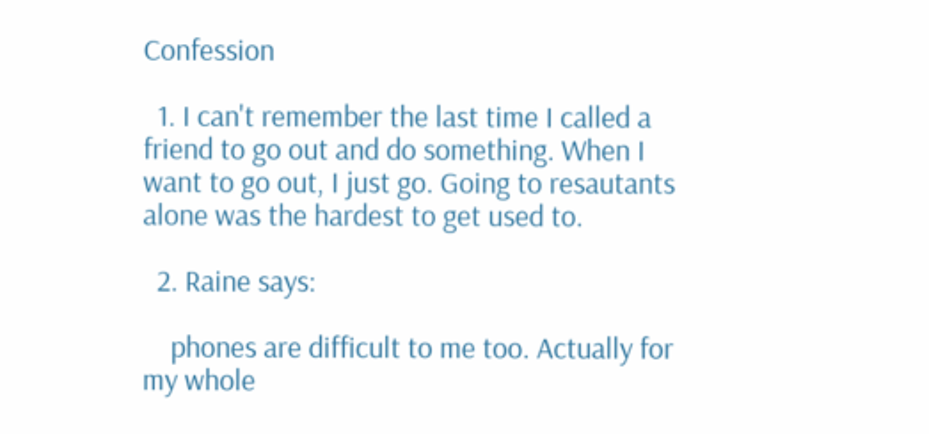Confession

  1. I can't remember the last time I called a friend to go out and do something. When I want to go out, I just go. Going to resautants alone was the hardest to get used to.

  2. Raine says:

    phones are difficult to me too. Actually for my whole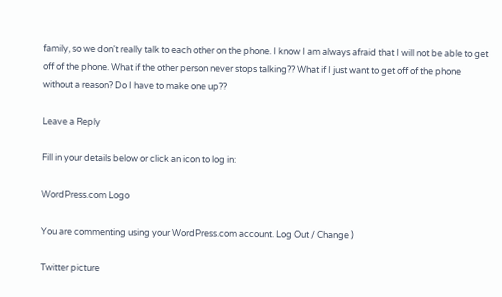family, so we don't really talk to each other on the phone. I know I am always afraid that I will not be able to get off of the phone. What if the other person never stops talking?? What if I just want to get off of the phone without a reason? Do I have to make one up??

Leave a Reply

Fill in your details below or click an icon to log in:

WordPress.com Logo

You are commenting using your WordPress.com account. Log Out / Change )

Twitter picture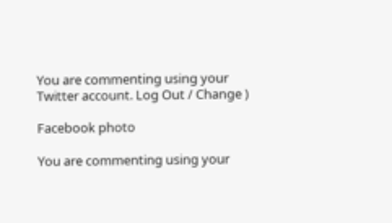You are commenting using your Twitter account. Log Out / Change )

Facebook photo

You are commenting using your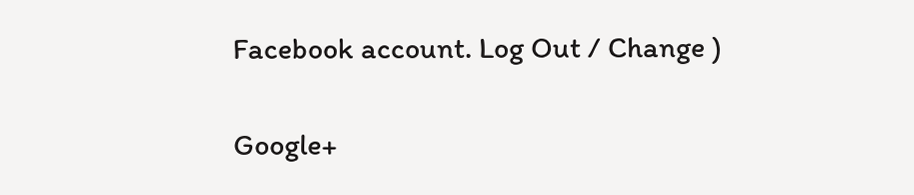Facebook account. Log Out / Change )

Google+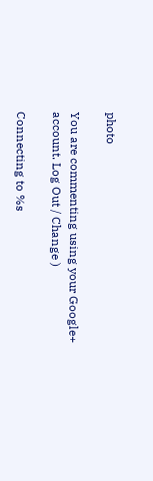photo

You are commenting using your Google+ account. Log Out / Change )

Connecting to %s